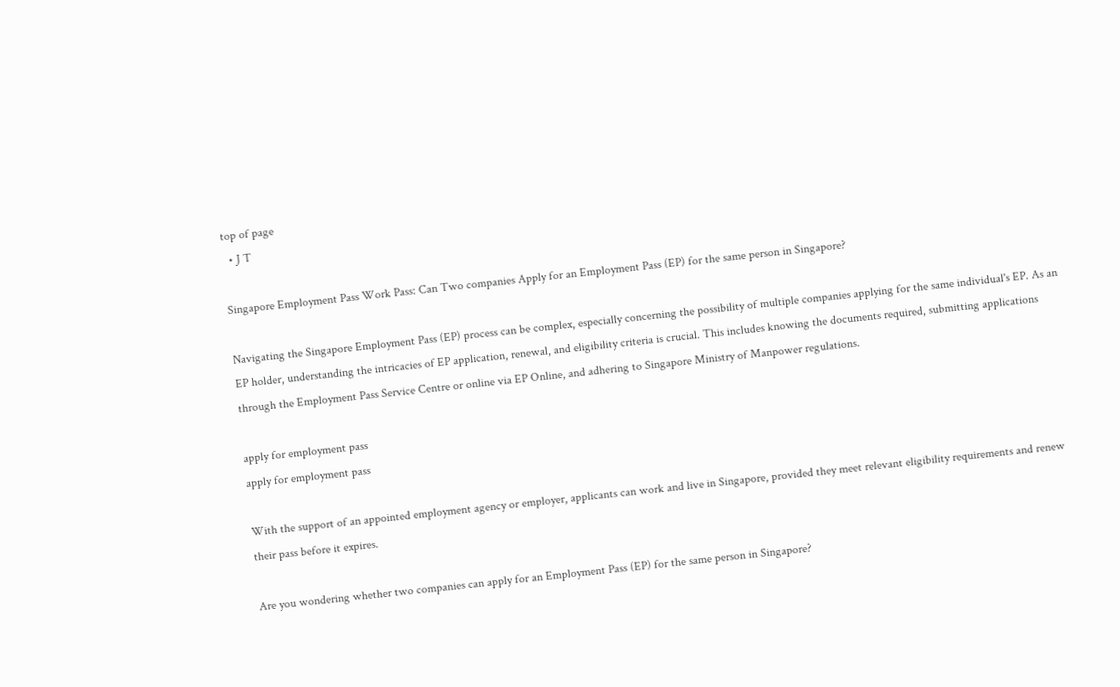top of page
  • J T

Singapore Employment Pass Work Pass: Can Two companies Apply for an Employment Pass (EP) for the same person in Singapore?

Navigating the Singapore Employment Pass (EP) process can be complex, especially concerning the possibility of multiple companies applying for the same individual's EP. As an EP holder, understanding the intricacies of EP application, renewal, and eligibility criteria is crucial. This includes knowing the documents required, submitting applications through the Employment Pass Service Centre or online via EP Online, and adhering to Singapore Ministry of Manpower regulations.

apply for employment pass
apply for employment pass

With the support of an appointed employment agency or employer, applicants can work and live in Singapore, provided they meet relevant eligibility requirements and renew their pass before it expires.

Are you wondering whether two companies can apply for an Employment Pass (EP) for the same person in Singapore?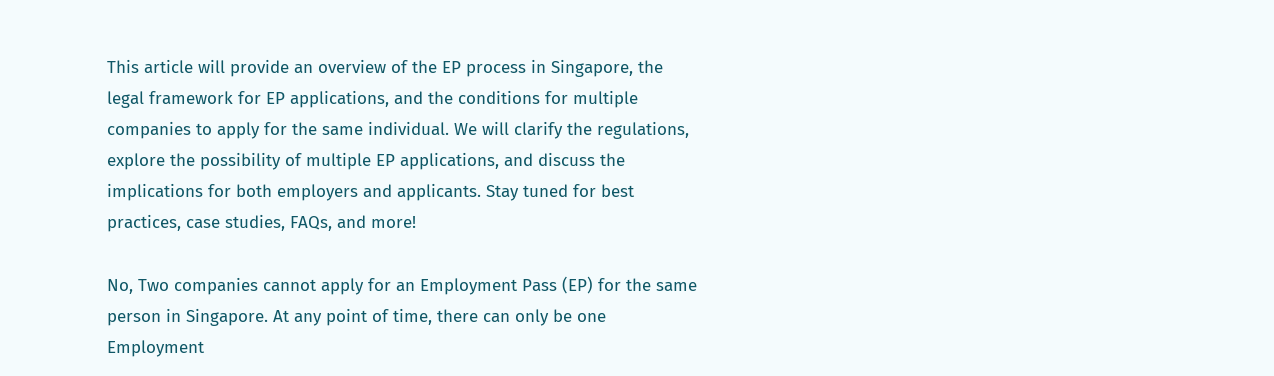This article will provide an overview of the EP process in Singapore, the legal framework for EP applications, and the conditions for multiple companies to apply for the same individual. We will clarify the regulations, explore the possibility of multiple EP applications, and discuss the implications for both employers and applicants. Stay tuned for best practices, case studies, FAQs, and more!

No, Two companies cannot apply for an Employment Pass (EP) for the same person in Singapore. At any point of time, there can only be one Employment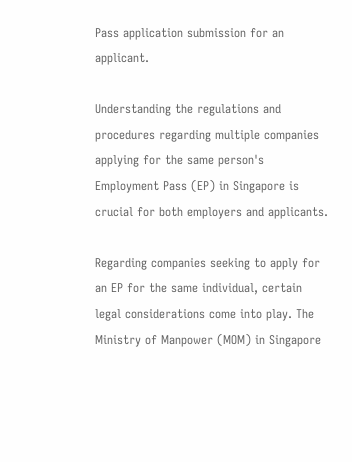Pass application submission for an applicant.

Understanding the regulations and procedures regarding multiple companies applying for the same person's Employment Pass (EP) in Singapore is crucial for both employers and applicants.

Regarding companies seeking to apply for an EP for the same individual, certain legal considerations come into play. The Ministry of Manpower (MOM) in Singapore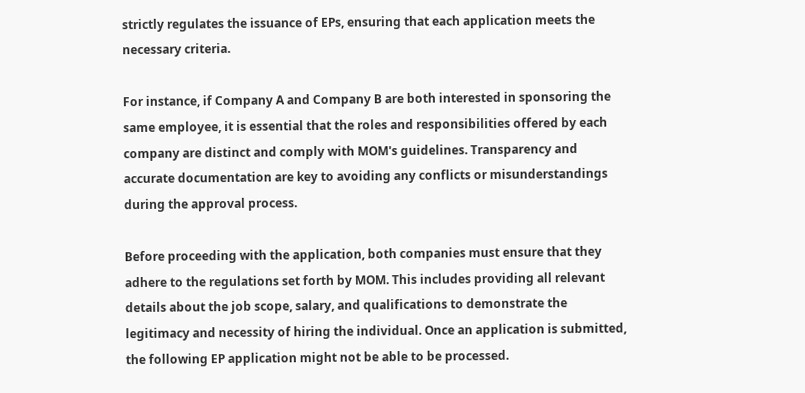strictly regulates the issuance of EPs, ensuring that each application meets the necessary criteria.

For instance, if Company A and Company B are both interested in sponsoring the same employee, it is essential that the roles and responsibilities offered by each company are distinct and comply with MOM's guidelines. Transparency and accurate documentation are key to avoiding any conflicts or misunderstandings during the approval process.

Before proceeding with the application, both companies must ensure that they adhere to the regulations set forth by MOM. This includes providing all relevant details about the job scope, salary, and qualifications to demonstrate the legitimacy and necessity of hiring the individual. Once an application is submitted, the following EP application might not be able to be processed.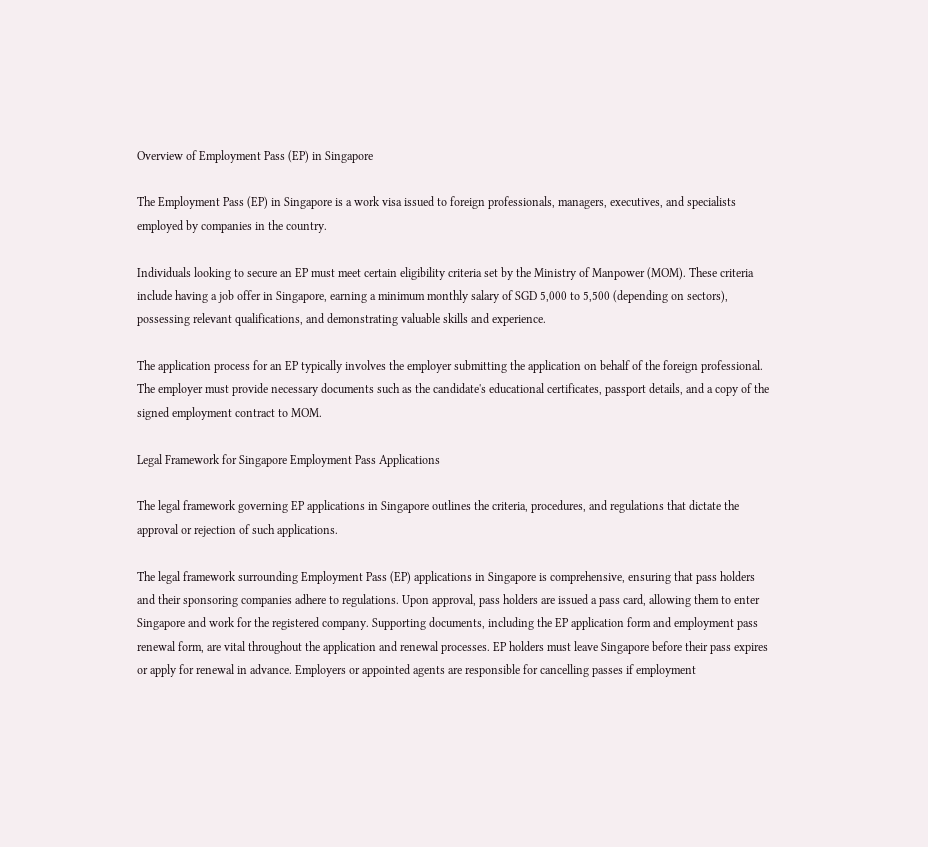Overview of Employment Pass (EP) in Singapore

The Employment Pass (EP) in Singapore is a work visa issued to foreign professionals, managers, executives, and specialists employed by companies in the country.

Individuals looking to secure an EP must meet certain eligibility criteria set by the Ministry of Manpower (MOM). These criteria include having a job offer in Singapore, earning a minimum monthly salary of SGD 5,000 to 5,500 (depending on sectors), possessing relevant qualifications, and demonstrating valuable skills and experience.

The application process for an EP typically involves the employer submitting the application on behalf of the foreign professional. The employer must provide necessary documents such as the candidate's educational certificates, passport details, and a copy of the signed employment contract to MOM.

Legal Framework for Singapore Employment Pass Applications

The legal framework governing EP applications in Singapore outlines the criteria, procedures, and regulations that dictate the approval or rejection of such applications.

The legal framework surrounding Employment Pass (EP) applications in Singapore is comprehensive, ensuring that pass holders and their sponsoring companies adhere to regulations. Upon approval, pass holders are issued a pass card, allowing them to enter Singapore and work for the registered company. Supporting documents, including the EP application form and employment pass renewal form, are vital throughout the application and renewal processes. EP holders must leave Singapore before their pass expires or apply for renewal in advance. Employers or appointed agents are responsible for cancelling passes if employment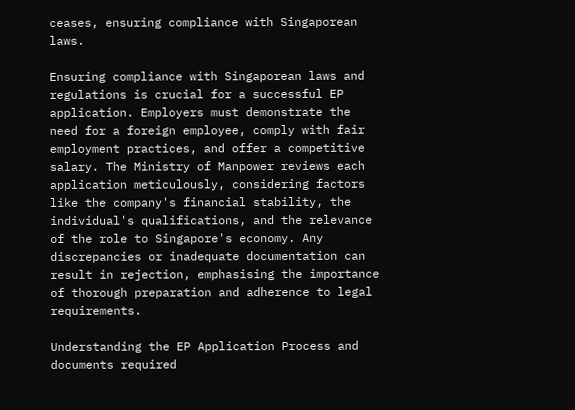ceases, ensuring compliance with Singaporean laws.

Ensuring compliance with Singaporean laws and regulations is crucial for a successful EP application. Employers must demonstrate the need for a foreign employee, comply with fair employment practices, and offer a competitive salary. The Ministry of Manpower reviews each application meticulously, considering factors like the company's financial stability, the individual's qualifications, and the relevance of the role to Singapore's economy. Any discrepancies or inadequate documentation can result in rejection, emphasising the importance of thorough preparation and adherence to legal requirements.

Understanding the EP Application Process and documents required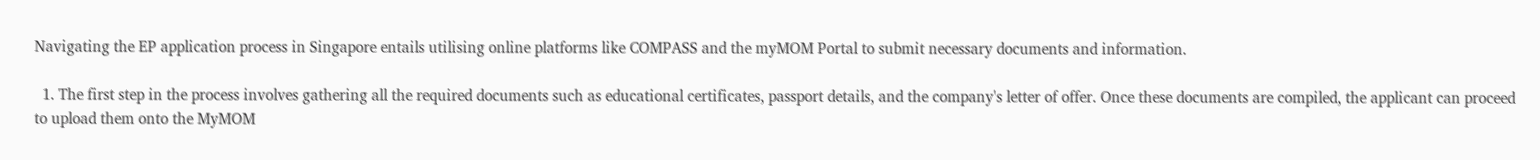Navigating the EP application process in Singapore entails utilising online platforms like COMPASS and the myMOM Portal to submit necessary documents and information.

  1. The first step in the process involves gathering all the required documents such as educational certificates, passport details, and the company's letter of offer. Once these documents are compiled, the applicant can proceed to upload them onto the MyMOM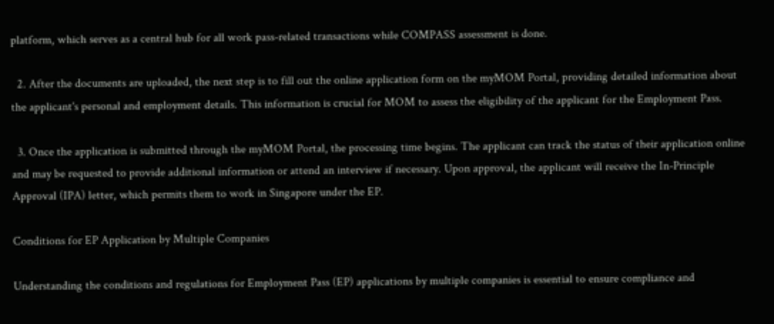platform, which serves as a central hub for all work pass-related transactions while COMPASS assessment is done.

  2. After the documents are uploaded, the next step is to fill out the online application form on the myMOM Portal, providing detailed information about the applicant's personal and employment details. This information is crucial for MOM to assess the eligibility of the applicant for the Employment Pass.

  3. Once the application is submitted through the myMOM Portal, the processing time begins. The applicant can track the status of their application online and may be requested to provide additional information or attend an interview if necessary. Upon approval, the applicant will receive the In-Principle Approval (IPA) letter, which permits them to work in Singapore under the EP.

Conditions for EP Application by Multiple Companies

Understanding the conditions and regulations for Employment Pass (EP) applications by multiple companies is essential to ensure compliance and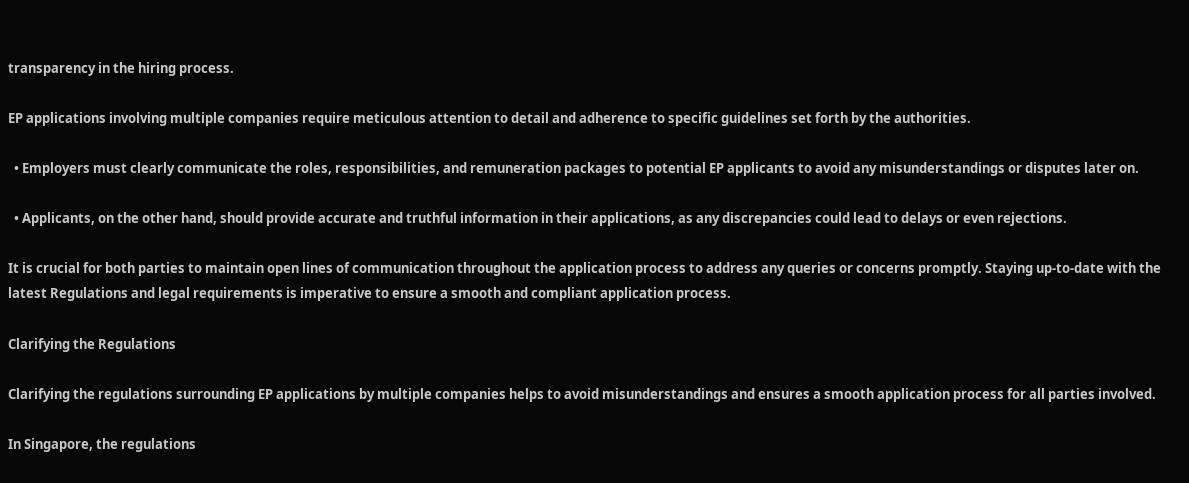transparency in the hiring process.

EP applications involving multiple companies require meticulous attention to detail and adherence to specific guidelines set forth by the authorities.

  • Employers must clearly communicate the roles, responsibilities, and remuneration packages to potential EP applicants to avoid any misunderstandings or disputes later on.

  • Applicants, on the other hand, should provide accurate and truthful information in their applications, as any discrepancies could lead to delays or even rejections.

It is crucial for both parties to maintain open lines of communication throughout the application process to address any queries or concerns promptly. Staying up-to-date with the latest Regulations and legal requirements is imperative to ensure a smooth and compliant application process.

Clarifying the Regulations

Clarifying the regulations surrounding EP applications by multiple companies helps to avoid misunderstandings and ensures a smooth application process for all parties involved.

In Singapore, the regulations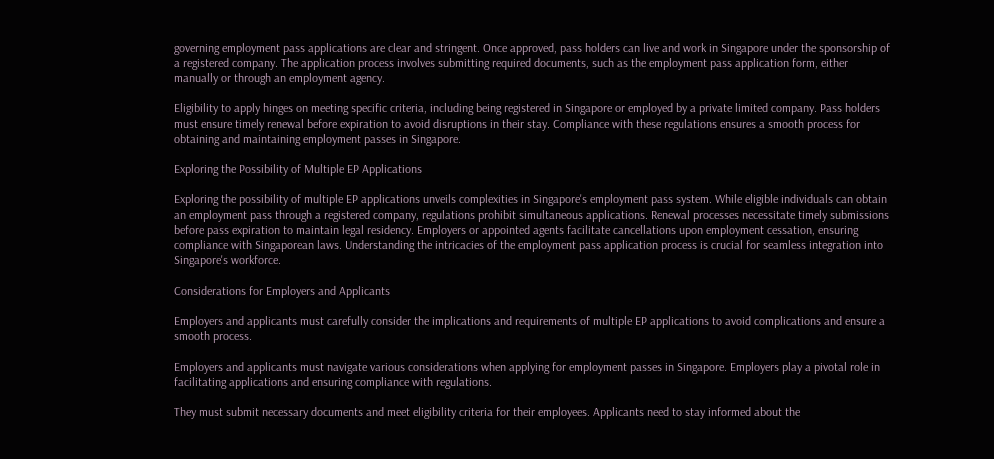governing employment pass applications are clear and stringent. Once approved, pass holders can live and work in Singapore under the sponsorship of a registered company. The application process involves submitting required documents, such as the employment pass application form, either manually or through an employment agency.

Eligibility to apply hinges on meeting specific criteria, including being registered in Singapore or employed by a private limited company. Pass holders must ensure timely renewal before expiration to avoid disruptions in their stay. Compliance with these regulations ensures a smooth process for obtaining and maintaining employment passes in Singapore.

Exploring the Possibility of Multiple EP Applications

Exploring the possibility of multiple EP applications unveils complexities in Singapore's employment pass system. While eligible individuals can obtain an employment pass through a registered company, regulations prohibit simultaneous applications. Renewal processes necessitate timely submissions before pass expiration to maintain legal residency. Employers or appointed agents facilitate cancellations upon employment cessation, ensuring compliance with Singaporean laws. Understanding the intricacies of the employment pass application process is crucial for seamless integration into Singapore's workforce.

Considerations for Employers and Applicants

Employers and applicants must carefully consider the implications and requirements of multiple EP applications to avoid complications and ensure a smooth process.

Employers and applicants must navigate various considerations when applying for employment passes in Singapore. Employers play a pivotal role in facilitating applications and ensuring compliance with regulations.

They must submit necessary documents and meet eligibility criteria for their employees. Applicants need to stay informed about the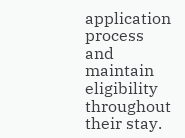application process and maintain eligibility throughout their stay.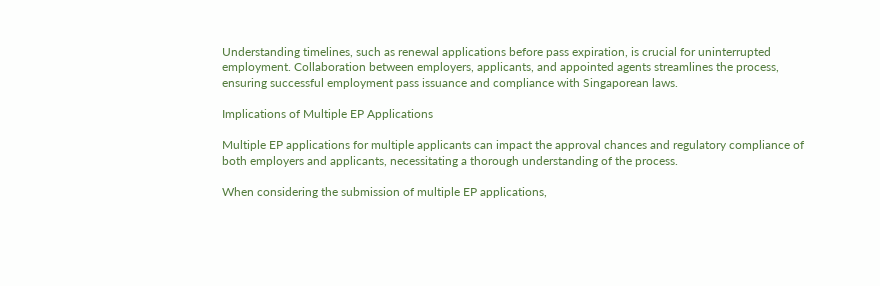Understanding timelines, such as renewal applications before pass expiration, is crucial for uninterrupted employment. Collaboration between employers, applicants, and appointed agents streamlines the process, ensuring successful employment pass issuance and compliance with Singaporean laws.

Implications of Multiple EP Applications

Multiple EP applications for multiple applicants can impact the approval chances and regulatory compliance of both employers and applicants, necessitating a thorough understanding of the process.

When considering the submission of multiple EP applications,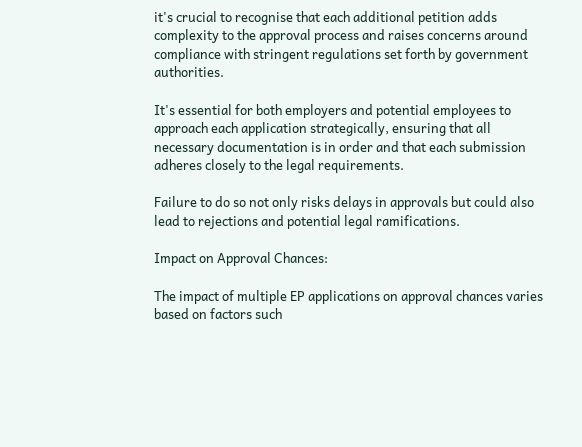it's crucial to recognise that each additional petition adds complexity to the approval process and raises concerns around compliance with stringent regulations set forth by government authorities.

It's essential for both employers and potential employees to approach each application strategically, ensuring that all necessary documentation is in order and that each submission adheres closely to the legal requirements.

Failure to do so not only risks delays in approvals but could also lead to rejections and potential legal ramifications.

Impact on Approval Chances:

The impact of multiple EP applications on approval chances varies based on factors such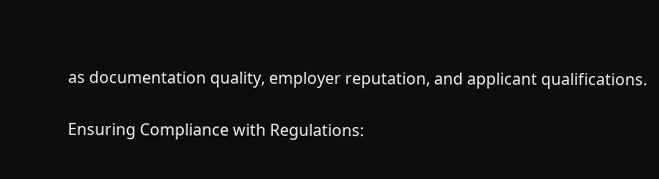as documentation quality, employer reputation, and applicant qualifications.

Ensuring Compliance with Regulations: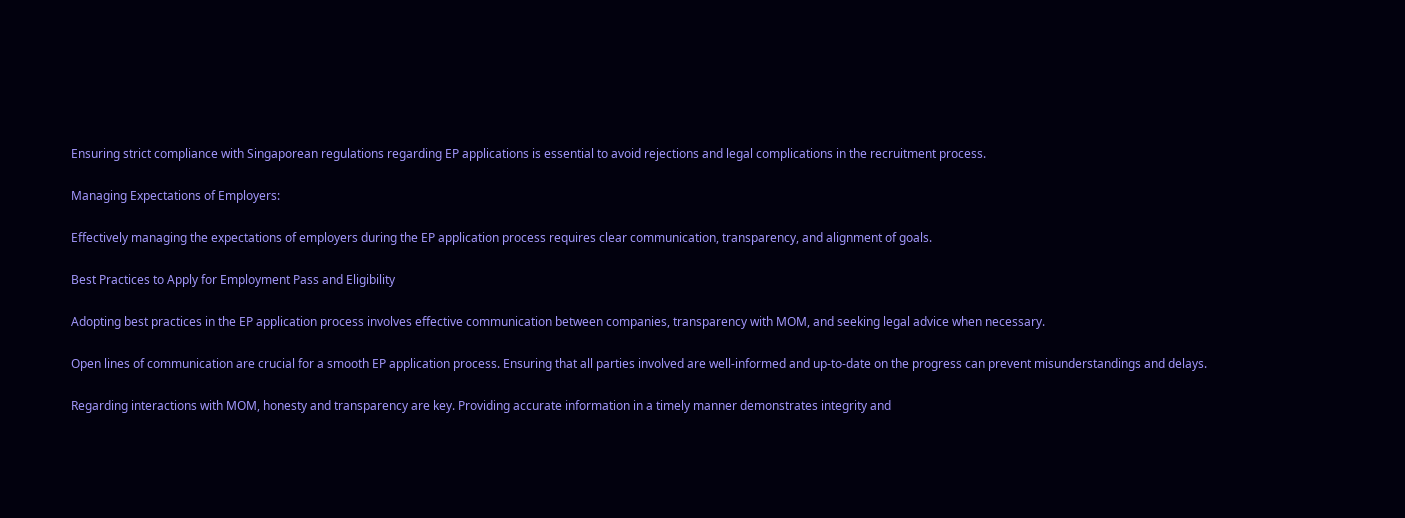Ensuring strict compliance with Singaporean regulations regarding EP applications is essential to avoid rejections and legal complications in the recruitment process.

Managing Expectations of Employers:

Effectively managing the expectations of employers during the EP application process requires clear communication, transparency, and alignment of goals.

Best Practices to Apply for Employment Pass and Eligibility

Adopting best practices in the EP application process involves effective communication between companies, transparency with MOM, and seeking legal advice when necessary.

Open lines of communication are crucial for a smooth EP application process. Ensuring that all parties involved are well-informed and up-to-date on the progress can prevent misunderstandings and delays.

Regarding interactions with MOM, honesty and transparency are key. Providing accurate information in a timely manner demonstrates integrity and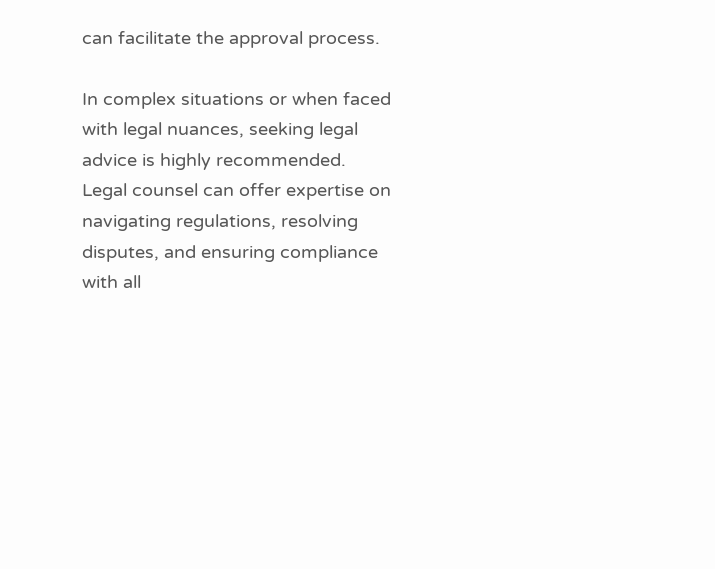can facilitate the approval process.

In complex situations or when faced with legal nuances, seeking legal advice is highly recommended. Legal counsel can offer expertise on navigating regulations, resolving disputes, and ensuring compliance with all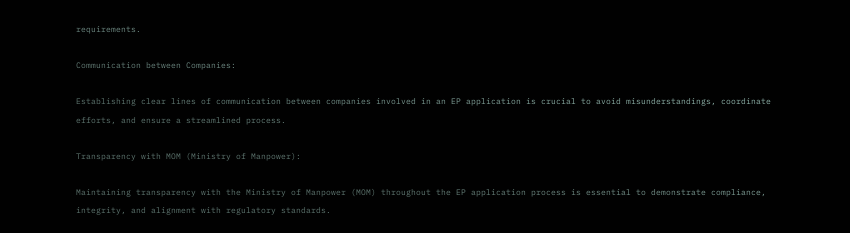requirements.

Communication between Companies:

Establishing clear lines of communication between companies involved in an EP application is crucial to avoid misunderstandings, coordinate efforts, and ensure a streamlined process.

Transparency with MOM (Ministry of Manpower):

Maintaining transparency with the Ministry of Manpower (MOM) throughout the EP application process is essential to demonstrate compliance, integrity, and alignment with regulatory standards.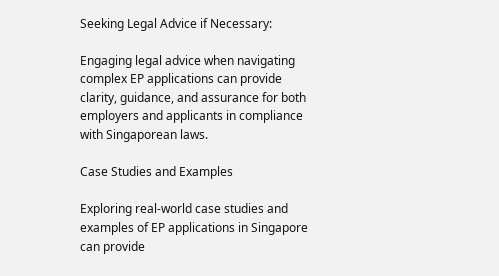Seeking Legal Advice if Necessary:

Engaging legal advice when navigating complex EP applications can provide clarity, guidance, and assurance for both employers and applicants in compliance with Singaporean laws.

Case Studies and Examples

Exploring real-world case studies and examples of EP applications in Singapore can provide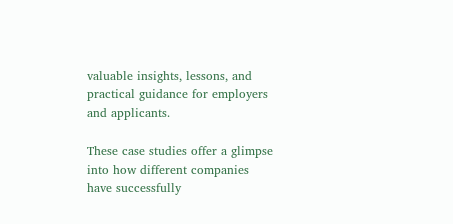valuable insights, lessons, and practical guidance for employers and applicants.

These case studies offer a glimpse into how different companies have successfully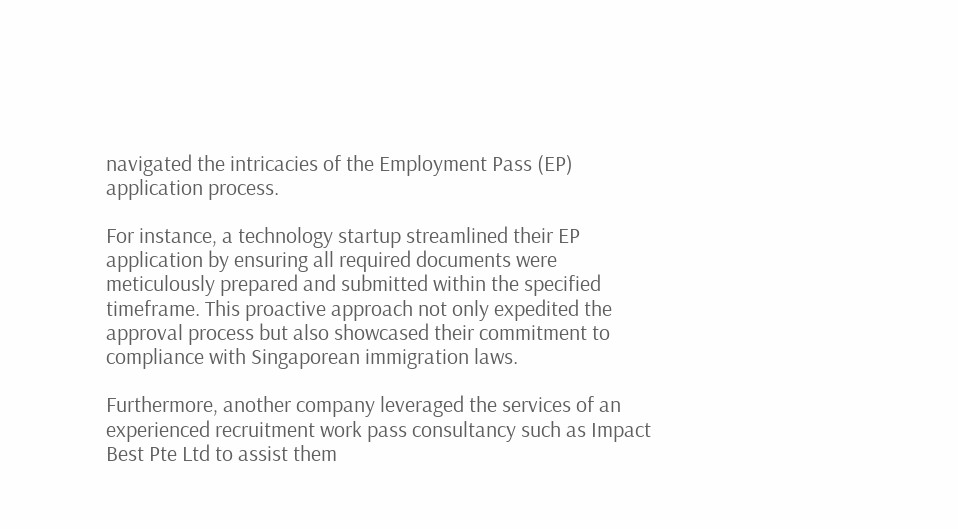navigated the intricacies of the Employment Pass (EP) application process.

For instance, a technology startup streamlined their EP application by ensuring all required documents were meticulously prepared and submitted within the specified timeframe. This proactive approach not only expedited the approval process but also showcased their commitment to compliance with Singaporean immigration laws.

Furthermore, another company leveraged the services of an experienced recruitment work pass consultancy such as Impact Best Pte Ltd to assist them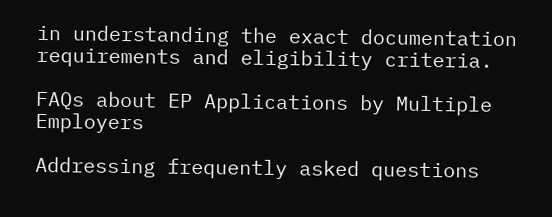in understanding the exact documentation requirements and eligibility criteria.

FAQs about EP Applications by Multiple Employers

Addressing frequently asked questions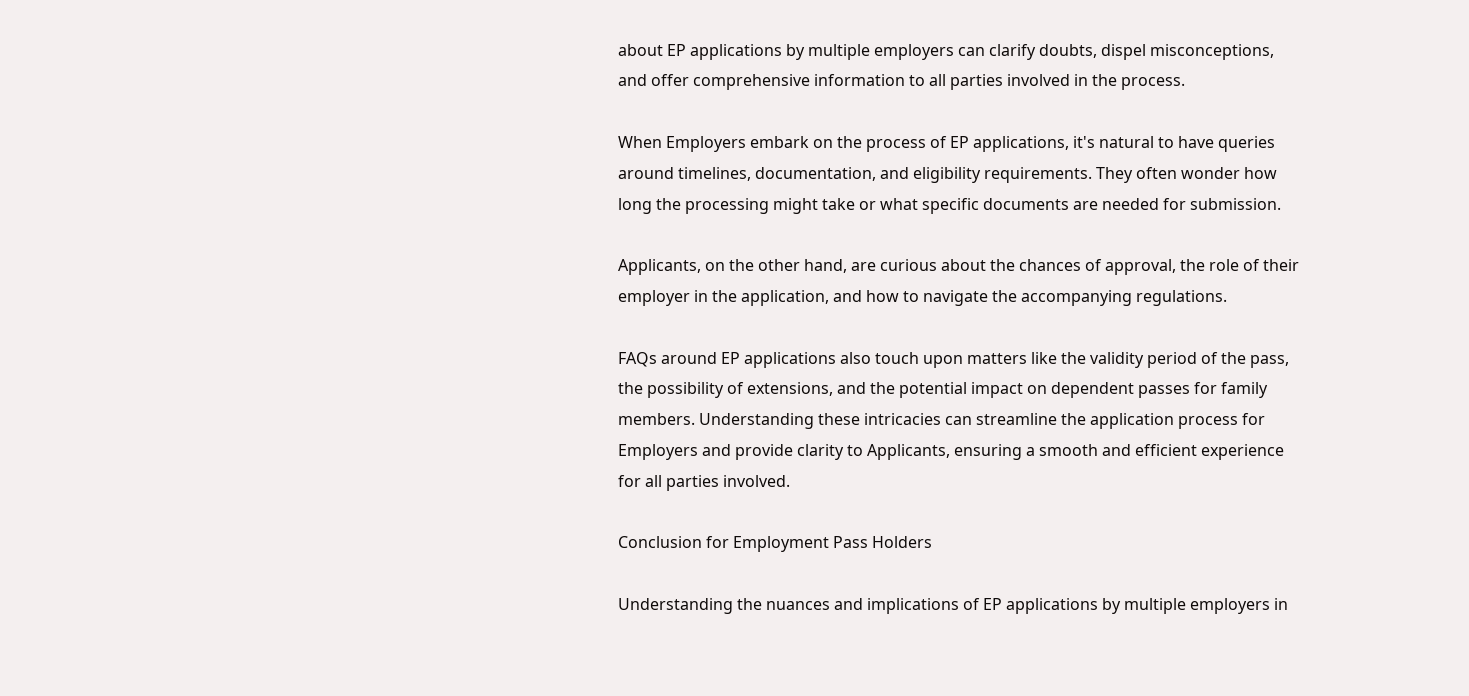about EP applications by multiple employers can clarify doubts, dispel misconceptions, and offer comprehensive information to all parties involved in the process.

When Employers embark on the process of EP applications, it's natural to have queries around timelines, documentation, and eligibility requirements. They often wonder how long the processing might take or what specific documents are needed for submission.

Applicants, on the other hand, are curious about the chances of approval, the role of their employer in the application, and how to navigate the accompanying regulations.

FAQs around EP applications also touch upon matters like the validity period of the pass, the possibility of extensions, and the potential impact on dependent passes for family members. Understanding these intricacies can streamline the application process for Employers and provide clarity to Applicants, ensuring a smooth and efficient experience for all parties involved.

Conclusion for Employment Pass Holders

Understanding the nuances and implications of EP applications by multiple employers in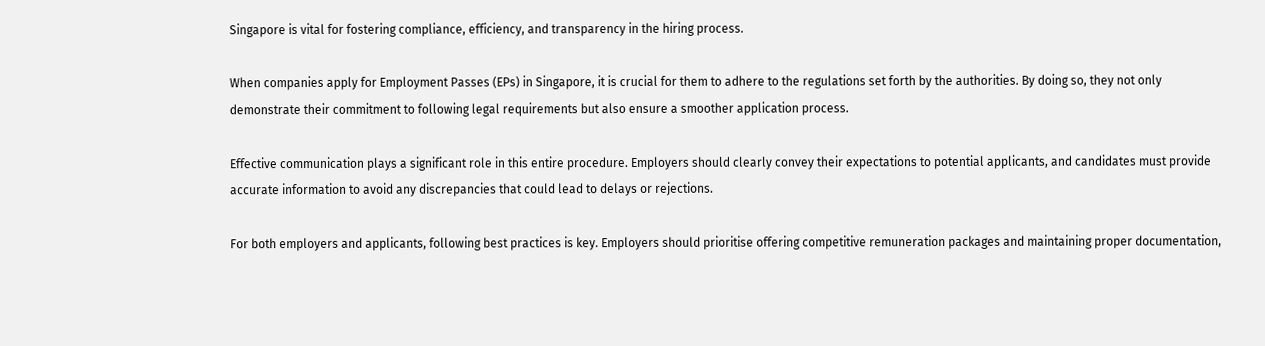Singapore is vital for fostering compliance, efficiency, and transparency in the hiring process.

When companies apply for Employment Passes (EPs) in Singapore, it is crucial for them to adhere to the regulations set forth by the authorities. By doing so, they not only demonstrate their commitment to following legal requirements but also ensure a smoother application process.

Effective communication plays a significant role in this entire procedure. Employers should clearly convey their expectations to potential applicants, and candidates must provide accurate information to avoid any discrepancies that could lead to delays or rejections.

For both employers and applicants, following best practices is key. Employers should prioritise offering competitive remuneration packages and maintaining proper documentation,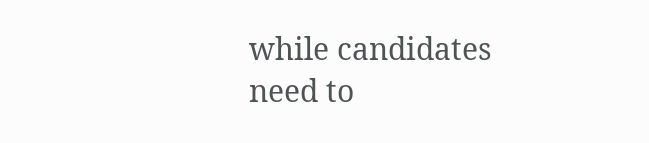while candidates need to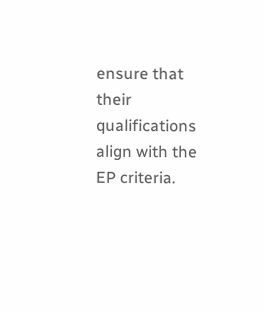ensure that their qualifications align with the EP criteria.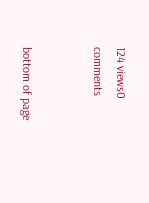124 views0 comments


bottom of page